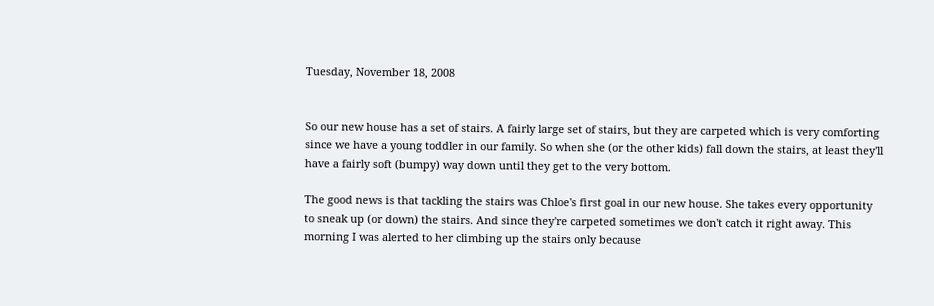Tuesday, November 18, 2008


So our new house has a set of stairs. A fairly large set of stairs, but they are carpeted which is very comforting since we have a young toddler in our family. So when she (or the other kids) fall down the stairs, at least they'll have a fairly soft (bumpy) way down until they get to the very bottom.

The good news is that tackling the stairs was Chloe's first goal in our new house. She takes every opportunity to sneak up (or down) the stairs. And since they're carpeted sometimes we don't catch it right away. This morning I was alerted to her climbing up the stairs only because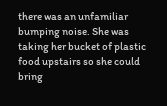there was an unfamiliar bumping noise. She was taking her bucket of plastic food upstairs so she could bring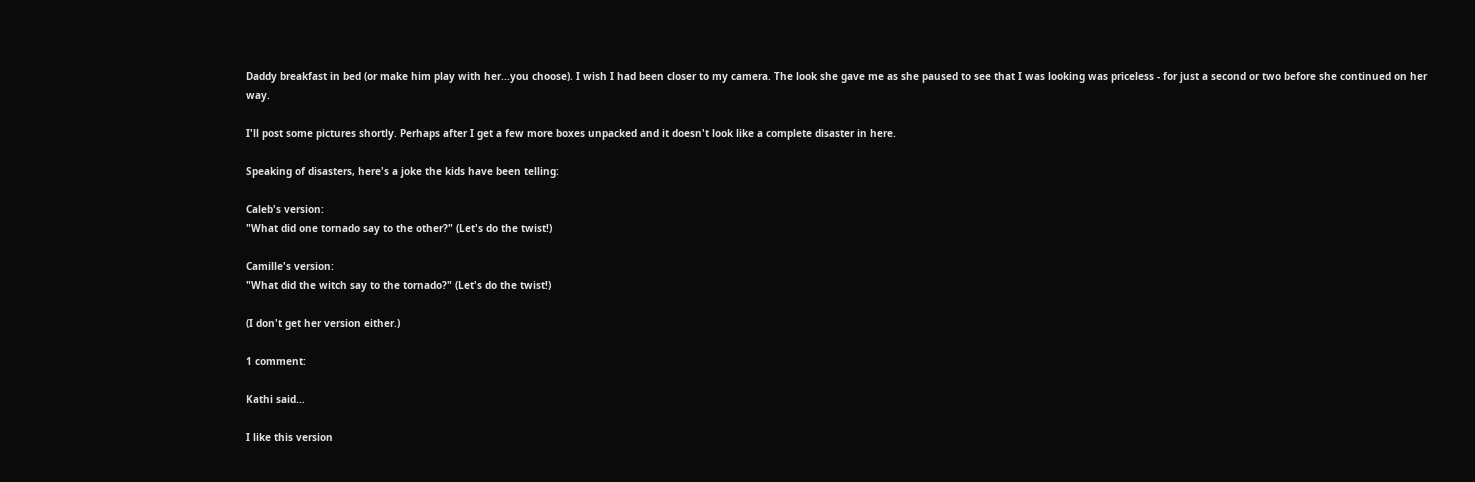Daddy breakfast in bed (or make him play with her...you choose). I wish I had been closer to my camera. The look she gave me as she paused to see that I was looking was priceless - for just a second or two before she continued on her way.

I'll post some pictures shortly. Perhaps after I get a few more boxes unpacked and it doesn't look like a complete disaster in here.

Speaking of disasters, here's a joke the kids have been telling:

Caleb's version:
"What did one tornado say to the other?" (Let's do the twist!)

Camille's version:
"What did the witch say to the tornado?" (Let's do the twist!)

(I don't get her version either.)

1 comment:

Kathi said...

I like this version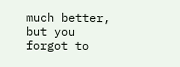much better, but you forgot to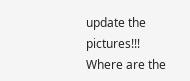update the pictures!!! Where are the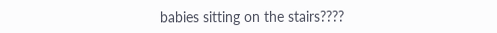babies sitting on the stairs????